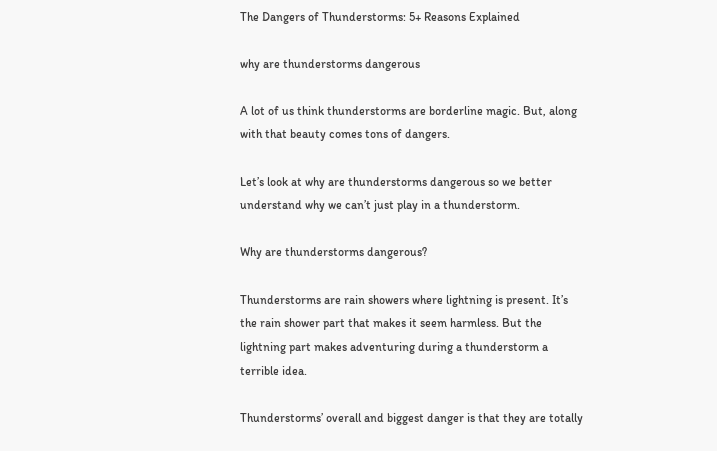The Dangers of Thunderstorms: 5+ Reasons Explained

why are thunderstorms dangerous

A lot of us think thunderstorms are borderline magic. But, along with that beauty comes tons of dangers.

Let’s look at why are thunderstorms dangerous so we better understand why we can’t just play in a thunderstorm.

Why are thunderstorms dangerous?

Thunderstorms are rain showers where lightning is present. It’s the rain shower part that makes it seem harmless. But the lightning part makes adventuring during a thunderstorm a terrible idea.

Thunderstorms’ overall and biggest danger is that they are totally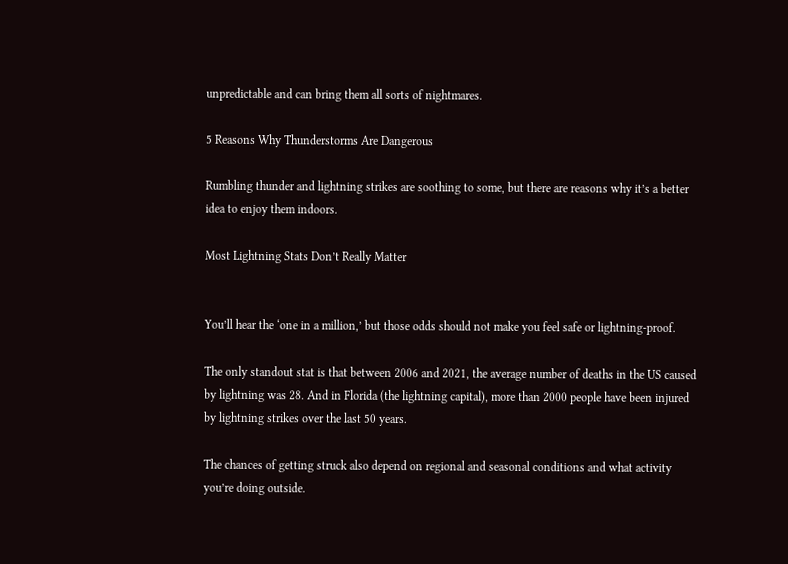unpredictable and can bring them all sorts of nightmares.

5 Reasons Why Thunderstorms Are Dangerous

Rumbling thunder and lightning strikes are soothing to some, but there are reasons why it’s a better idea to enjoy them indoors.

Most Lightning Stats Don’t Really Matter


You’ll hear the ‘one in a million,’ but those odds should not make you feel safe or lightning-proof.

The only standout stat is that between 2006 and 2021, the average number of deaths in the US caused by lightning was 28. And in Florida (the lightning capital), more than 2000 people have been injured by lightning strikes over the last 50 years.

The chances of getting struck also depend on regional and seasonal conditions and what activity you’re doing outside.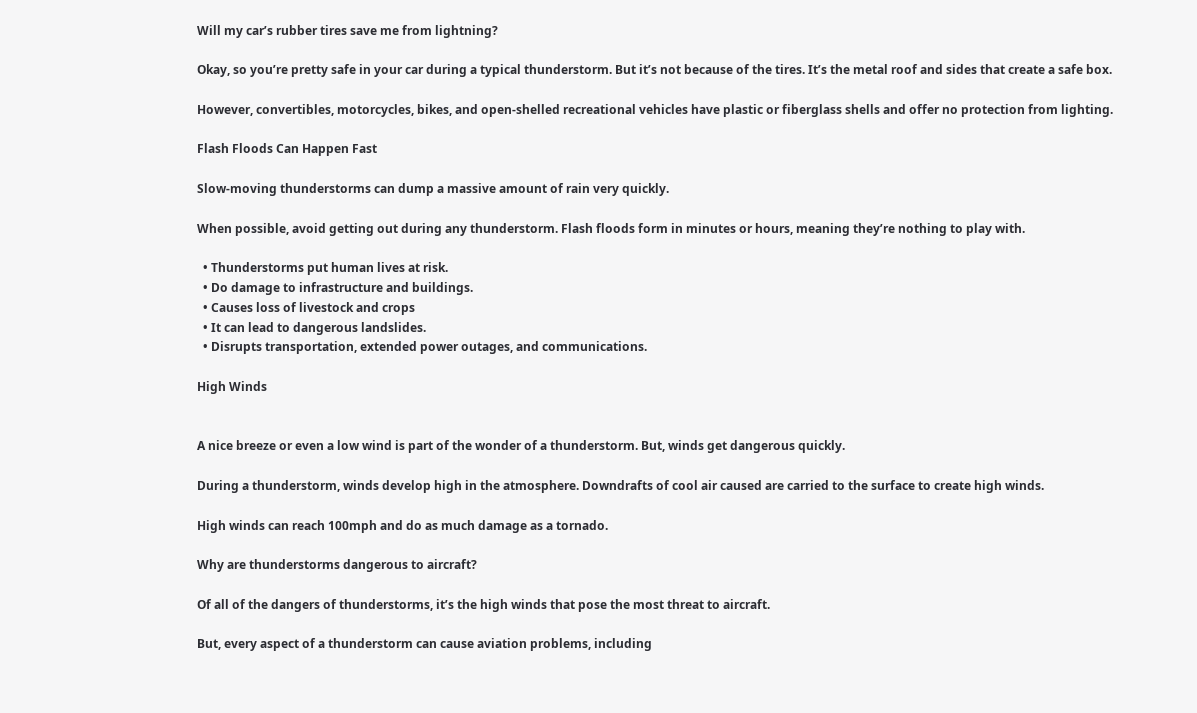Will my car’s rubber tires save me from lightning?

Okay, so you’re pretty safe in your car during a typical thunderstorm. But it’s not because of the tires. It’s the metal roof and sides that create a safe box.

However, convertibles, motorcycles, bikes, and open-shelled recreational vehicles have plastic or fiberglass shells and offer no protection from lighting.

Flash Floods Can Happen Fast

Slow-moving thunderstorms can dump a massive amount of rain very quickly.

When possible, avoid getting out during any thunderstorm. Flash floods form in minutes or hours, meaning they’re nothing to play with.

  • Thunderstorms put human lives at risk.
  • Do damage to infrastructure and buildings.
  • Causes loss of livestock and crops
  • It can lead to dangerous landslides.
  • Disrupts transportation, extended power outages, and communications.

High Winds


A nice breeze or even a low wind is part of the wonder of a thunderstorm. But, winds get dangerous quickly.

During a thunderstorm, winds develop high in the atmosphere. Downdrafts of cool air caused are carried to the surface to create high winds.

High winds can reach 100mph and do as much damage as a tornado.

Why are thunderstorms dangerous to aircraft?

Of all of the dangers of thunderstorms, it’s the high winds that pose the most threat to aircraft.

But, every aspect of a thunderstorm can cause aviation problems, including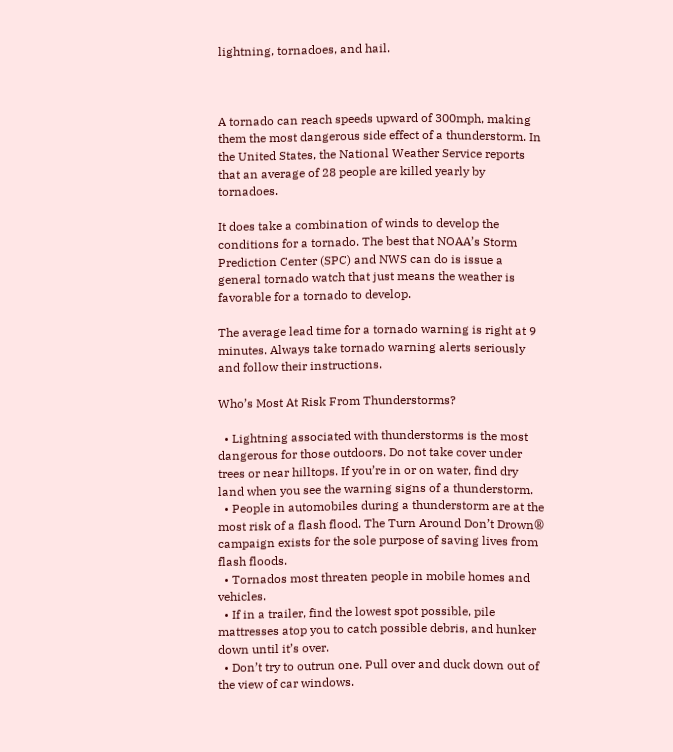lightning, tornadoes, and hail.



A tornado can reach speeds upward of 300mph, making them the most dangerous side effect of a thunderstorm. In the United States, the National Weather Service reports that an average of 28 people are killed yearly by tornadoes.

It does take a combination of winds to develop the conditions for a tornado. The best that NOAA’s Storm Prediction Center (SPC) and NWS can do is issue a general tornado watch that just means the weather is favorable for a tornado to develop.

The average lead time for a tornado warning is right at 9 minutes. Always take tornado warning alerts seriously and follow their instructions.

Who’s Most At Risk From Thunderstorms?

  • Lightning associated with thunderstorms is the most dangerous for those outdoors. Do not take cover under trees or near hilltops. If you’re in or on water, find dry land when you see the warning signs of a thunderstorm.
  • People in automobiles during a thunderstorm are at the most risk of a flash flood. The Turn Around Don’t Drown® campaign exists for the sole purpose of saving lives from flash floods.
  • Tornados most threaten people in mobile homes and vehicles.
  • If in a trailer, find the lowest spot possible, pile mattresses atop you to catch possible debris, and hunker down until it’s over.
  • Don’t try to outrun one. Pull over and duck down out of the view of car windows.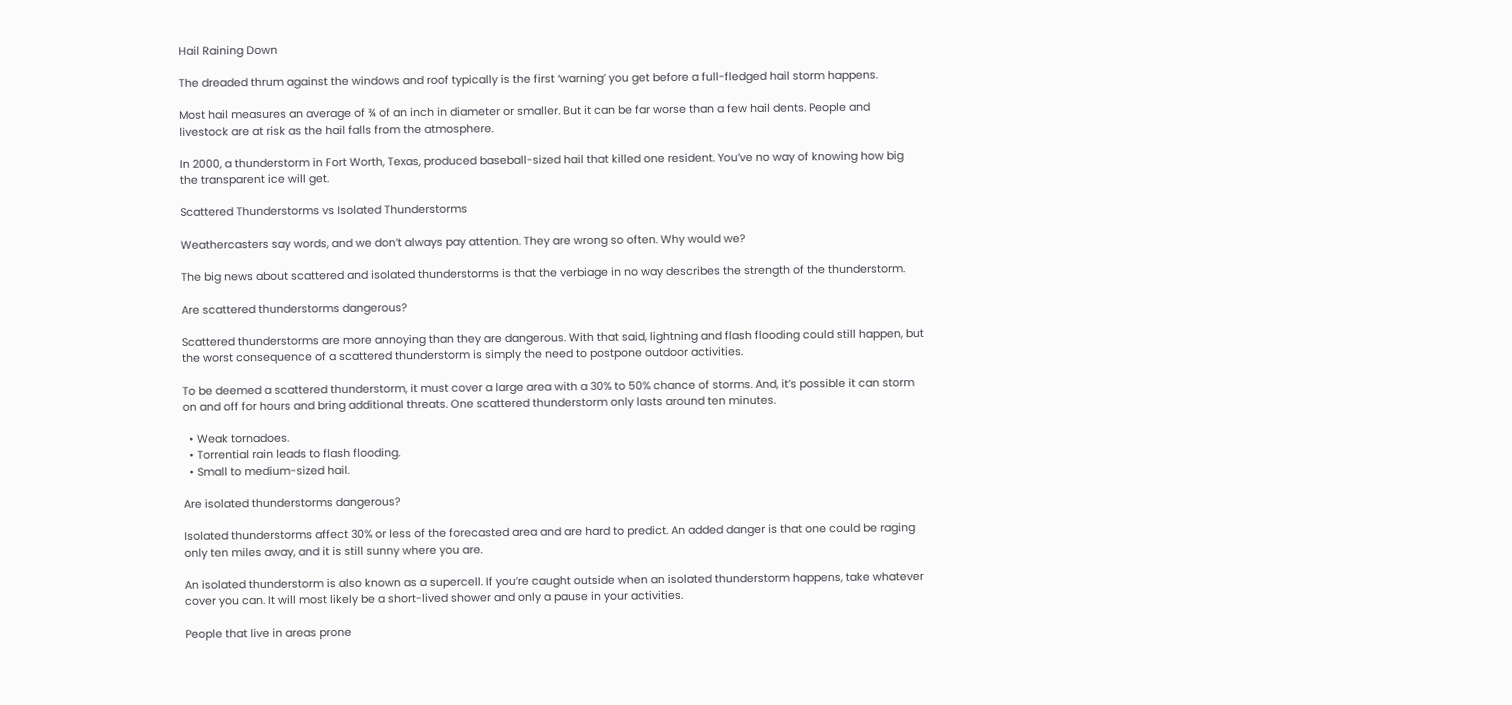Hail Raining Down

The dreaded thrum against the windows and roof typically is the first ‘warning’ you get before a full-fledged hail storm happens.

Most hail measures an average of ¾ of an inch in diameter or smaller. But it can be far worse than a few hail dents. People and livestock are at risk as the hail falls from the atmosphere.

In 2000, a thunderstorm in Fort Worth, Texas, produced baseball-sized hail that killed one resident. You’ve no way of knowing how big the transparent ice will get.

Scattered Thunderstorms vs Isolated Thunderstorms

Weathercasters say words, and we don’t always pay attention. They are wrong so often. Why would we?

The big news about scattered and isolated thunderstorms is that the verbiage in no way describes the strength of the thunderstorm.

Are scattered thunderstorms dangerous?

Scattered thunderstorms are more annoying than they are dangerous. With that said, lightning and flash flooding could still happen, but the worst consequence of a scattered thunderstorm is simply the need to postpone outdoor activities.

To be deemed a scattered thunderstorm, it must cover a large area with a 30% to 50% chance of storms. And, it’s possible it can storm on and off for hours and bring additional threats. One scattered thunderstorm only lasts around ten minutes.

  • Weak tornadoes.
  • Torrential rain leads to flash flooding.
  • Small to medium-sized hail.

Are isolated thunderstorms dangerous?

Isolated thunderstorms affect 30% or less of the forecasted area and are hard to predict. An added danger is that one could be raging only ten miles away, and it is still sunny where you are.

An isolated thunderstorm is also known as a supercell. If you’re caught outside when an isolated thunderstorm happens, take whatever cover you can. It will most likely be a short-lived shower and only a pause in your activities.

People that live in areas prone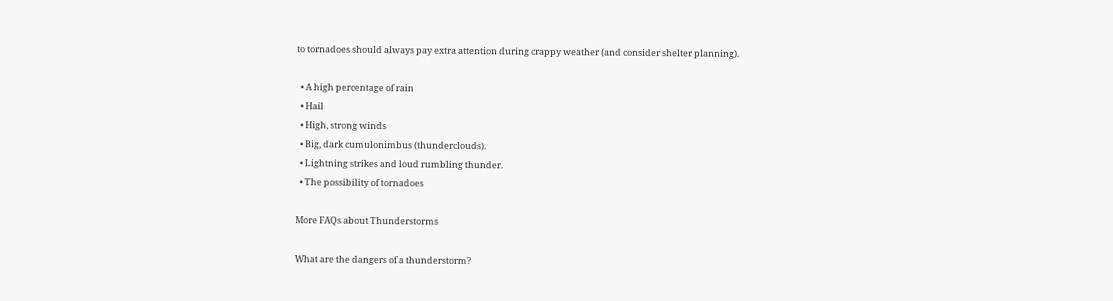to tornadoes should always pay extra attention during crappy weather (and consider shelter planning).

  • A high percentage of rain
  • Hail
  • High, strong winds
  • Big, dark cumulonimbus (thunderclouds).
  • Lightning strikes and loud rumbling thunder.
  • The possibility of tornadoes

More FAQs about Thunderstorms

What are the dangers of a thunderstorm?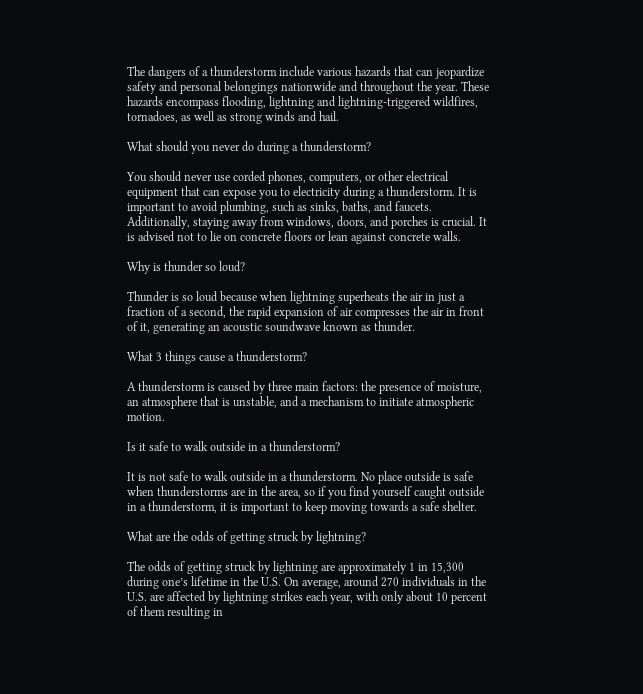The dangers of a thunderstorm include various hazards that can jeopardize safety and personal belongings nationwide and throughout the year. These hazards encompass flooding, lightning and lightning-triggered wildfires, tornadoes, as well as strong winds and hail.

What should you never do during a thunderstorm?

You should never use corded phones, computers, or other electrical equipment that can expose you to electricity during a thunderstorm. It is important to avoid plumbing, such as sinks, baths, and faucets. Additionally, staying away from windows, doors, and porches is crucial. It is advised not to lie on concrete floors or lean against concrete walls.

Why is thunder so loud?

Thunder is so loud because when lightning superheats the air in just a fraction of a second, the rapid expansion of air compresses the air in front of it, generating an acoustic soundwave known as thunder.

What 3 things cause a thunderstorm?

A thunderstorm is caused by three main factors: the presence of moisture, an atmosphere that is unstable, and a mechanism to initiate atmospheric motion.

Is it safe to walk outside in a thunderstorm?

It is not safe to walk outside in a thunderstorm. No place outside is safe when thunderstorms are in the area, so if you find yourself caught outside in a thunderstorm, it is important to keep moving towards a safe shelter.

What are the odds of getting struck by lightning?

The odds of getting struck by lightning are approximately 1 in 15,300 during one’s lifetime in the U.S. On average, around 270 individuals in the U.S. are affected by lightning strikes each year, with only about 10 percent of them resulting in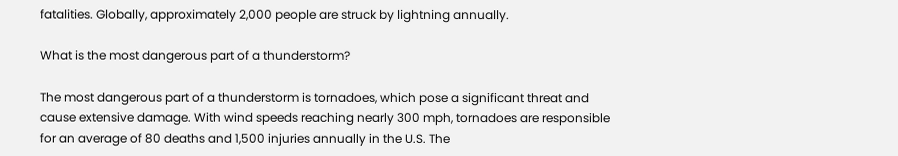fatalities. Globally, approximately 2,000 people are struck by lightning annually.

What is the most dangerous part of a thunderstorm?

The most dangerous part of a thunderstorm is tornadoes, which pose a significant threat and cause extensive damage. With wind speeds reaching nearly 300 mph, tornadoes are responsible for an average of 80 deaths and 1,500 injuries annually in the U.S. The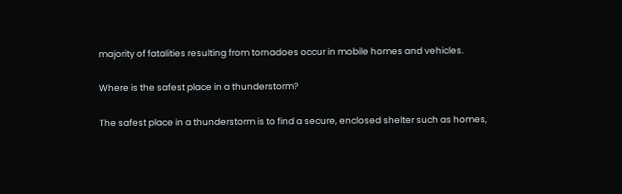majority of fatalities resulting from tornadoes occur in mobile homes and vehicles.

Where is the safest place in a thunderstorm?

The safest place in a thunderstorm is to find a secure, enclosed shelter such as homes,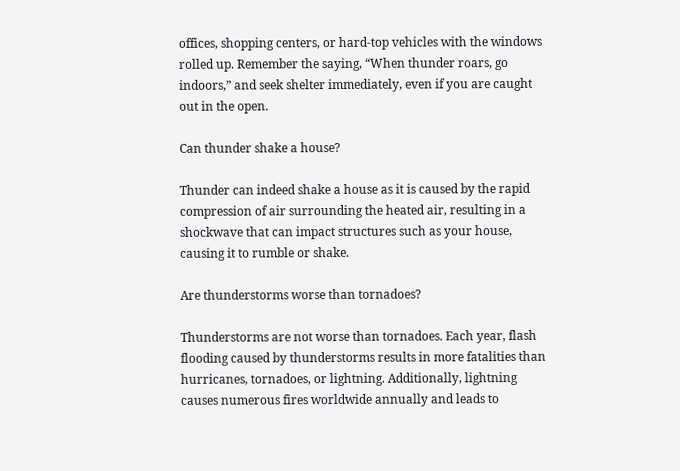offices, shopping centers, or hard-top vehicles with the windows rolled up. Remember the saying, “When thunder roars, go indoors,” and seek shelter immediately, even if you are caught out in the open.

Can thunder shake a house?

Thunder can indeed shake a house as it is caused by the rapid compression of air surrounding the heated air, resulting in a shockwave that can impact structures such as your house, causing it to rumble or shake.

Are thunderstorms worse than tornadoes?

Thunderstorms are not worse than tornadoes. Each year, flash flooding caused by thunderstorms results in more fatalities than hurricanes, tornadoes, or lightning. Additionally, lightning causes numerous fires worldwide annually and leads to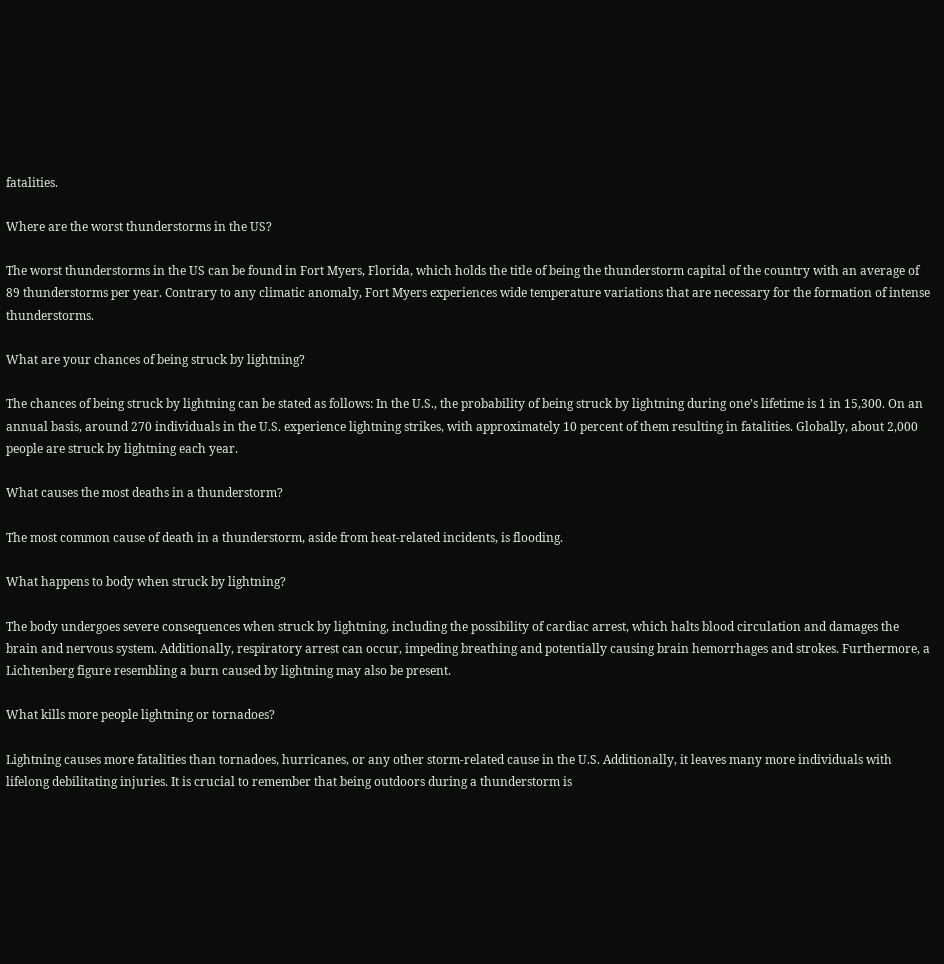fatalities.

Where are the worst thunderstorms in the US?

The worst thunderstorms in the US can be found in Fort Myers, Florida, which holds the title of being the thunderstorm capital of the country with an average of 89 thunderstorms per year. Contrary to any climatic anomaly, Fort Myers experiences wide temperature variations that are necessary for the formation of intense thunderstorms.

What are your chances of being struck by lightning?

The chances of being struck by lightning can be stated as follows: In the U.S., the probability of being struck by lightning during one’s lifetime is 1 in 15,300. On an annual basis, around 270 individuals in the U.S. experience lightning strikes, with approximately 10 percent of them resulting in fatalities. Globally, about 2,000 people are struck by lightning each year.

What causes the most deaths in a thunderstorm?

The most common cause of death in a thunderstorm, aside from heat-related incidents, is flooding.

What happens to body when struck by lightning?

The body undergoes severe consequences when struck by lightning, including the possibility of cardiac arrest, which halts blood circulation and damages the brain and nervous system. Additionally, respiratory arrest can occur, impeding breathing and potentially causing brain hemorrhages and strokes. Furthermore, a Lichtenberg figure resembling a burn caused by lightning may also be present.

What kills more people lightning or tornadoes?

Lightning causes more fatalities than tornadoes, hurricanes, or any other storm-related cause in the U.S. Additionally, it leaves many more individuals with lifelong debilitating injuries. It is crucial to remember that being outdoors during a thunderstorm is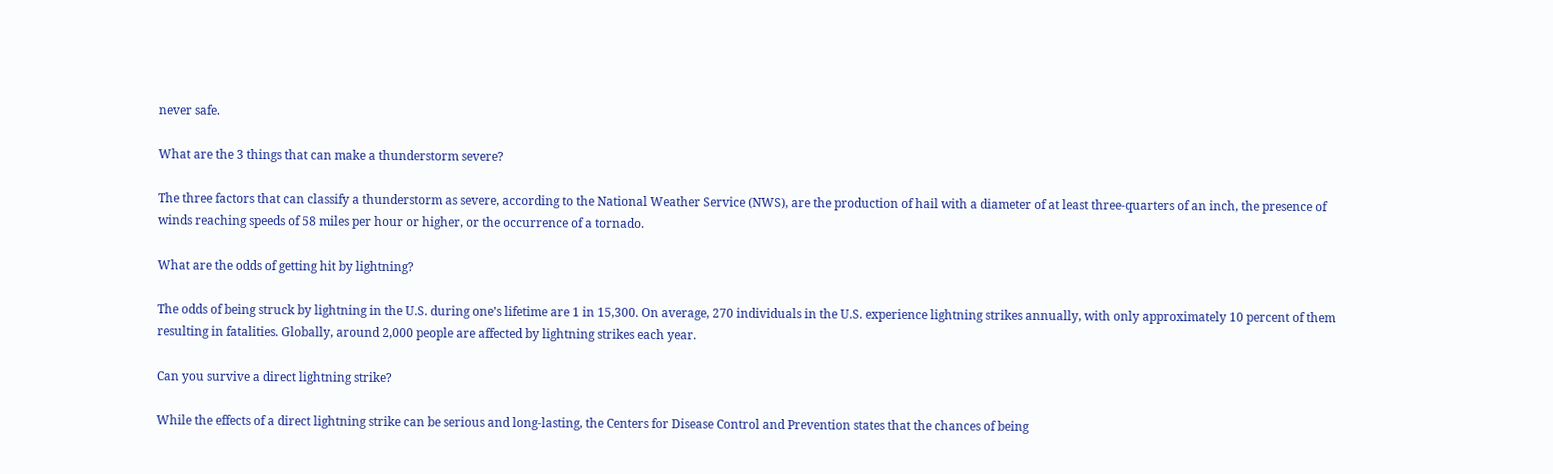never safe.

What are the 3 things that can make a thunderstorm severe?

The three factors that can classify a thunderstorm as severe, according to the National Weather Service (NWS), are the production of hail with a diameter of at least three-quarters of an inch, the presence of winds reaching speeds of 58 miles per hour or higher, or the occurrence of a tornado.

What are the odds of getting hit by lightning?

The odds of being struck by lightning in the U.S. during one’s lifetime are 1 in 15,300. On average, 270 individuals in the U.S. experience lightning strikes annually, with only approximately 10 percent of them resulting in fatalities. Globally, around 2,000 people are affected by lightning strikes each year.

Can you survive a direct lightning strike?

While the effects of a direct lightning strike can be serious and long-lasting, the Centers for Disease Control and Prevention states that the chances of being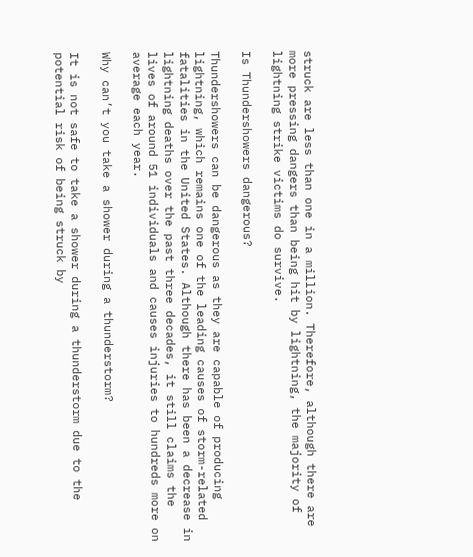struck are less than one in a million. Therefore, although there are more pressing dangers than being hit by lightning, the majority of lightning strike victims do survive.

Is Thundershowers dangerous?

Thundershowers can be dangerous as they are capable of producing lightning, which remains one of the leading causes of storm-related fatalities in the United States. Although there has been a decrease in lightning deaths over the past three decades, it still claims the lives of around 51 individuals and causes injuries to hundreds more on average each year.

Why can’t you take a shower during a thunderstorm?

It is not safe to take a shower during a thunderstorm due to the potential risk of being struck by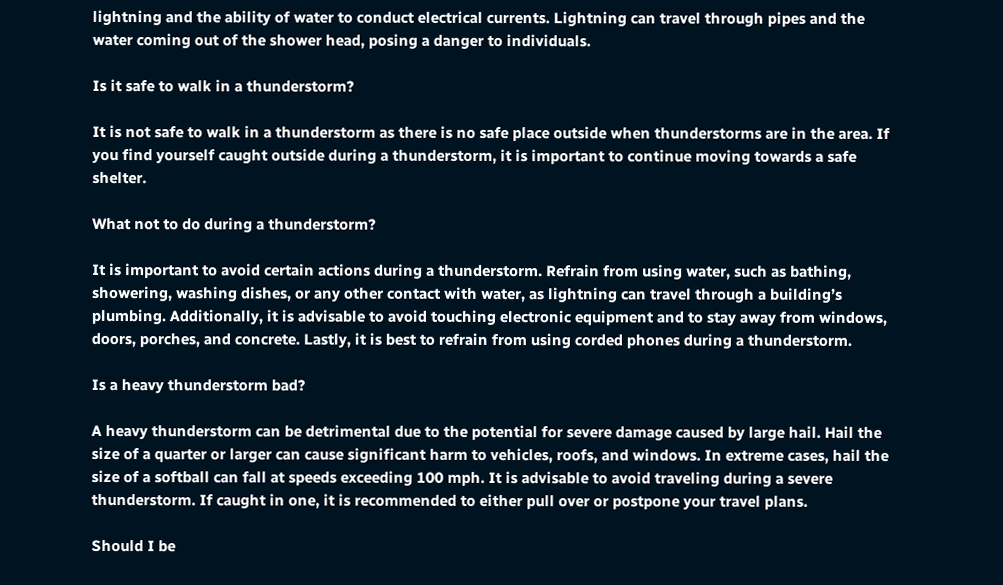lightning and the ability of water to conduct electrical currents. Lightning can travel through pipes and the water coming out of the shower head, posing a danger to individuals.

Is it safe to walk in a thunderstorm?

It is not safe to walk in a thunderstorm as there is no safe place outside when thunderstorms are in the area. If you find yourself caught outside during a thunderstorm, it is important to continue moving towards a safe shelter.

What not to do during a thunderstorm?

It is important to avoid certain actions during a thunderstorm. Refrain from using water, such as bathing, showering, washing dishes, or any other contact with water, as lightning can travel through a building’s plumbing. Additionally, it is advisable to avoid touching electronic equipment and to stay away from windows, doors, porches, and concrete. Lastly, it is best to refrain from using corded phones during a thunderstorm.

Is a heavy thunderstorm bad?

A heavy thunderstorm can be detrimental due to the potential for severe damage caused by large hail. Hail the size of a quarter or larger can cause significant harm to vehicles, roofs, and windows. In extreme cases, hail the size of a softball can fall at speeds exceeding 100 mph. It is advisable to avoid traveling during a severe thunderstorm. If caught in one, it is recommended to either pull over or postpone your travel plans.

Should I be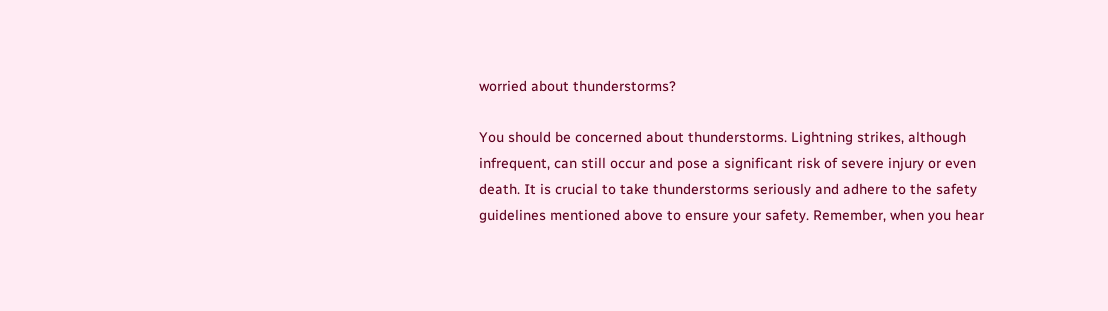worried about thunderstorms?

You should be concerned about thunderstorms. Lightning strikes, although infrequent, can still occur and pose a significant risk of severe injury or even death. It is crucial to take thunderstorms seriously and adhere to the safety guidelines mentioned above to ensure your safety. Remember, when you hear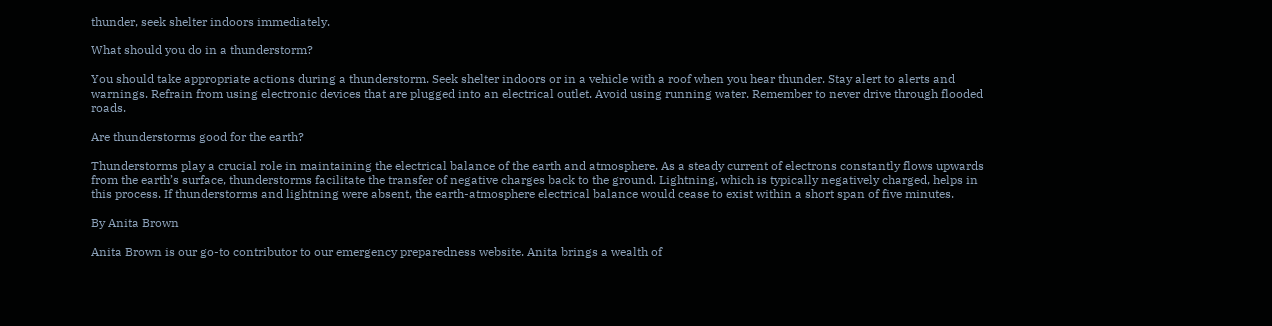thunder, seek shelter indoors immediately.

What should you do in a thunderstorm?

You should take appropriate actions during a thunderstorm. Seek shelter indoors or in a vehicle with a roof when you hear thunder. Stay alert to alerts and warnings. Refrain from using electronic devices that are plugged into an electrical outlet. Avoid using running water. Remember to never drive through flooded roads.

Are thunderstorms good for the earth?

Thunderstorms play a crucial role in maintaining the electrical balance of the earth and atmosphere. As a steady current of electrons constantly flows upwards from the earth’s surface, thunderstorms facilitate the transfer of negative charges back to the ground. Lightning, which is typically negatively charged, helps in this process. If thunderstorms and lightning were absent, the earth-atmosphere electrical balance would cease to exist within a short span of five minutes.

By Anita Brown

Anita Brown is our go-to contributor to our emergency preparedness website. Anita brings a wealth of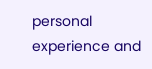personal experience and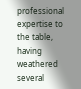professional expertise to the table, having weathered several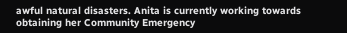awful natural disasters. Anita is currently working towards obtaining her Community Emergency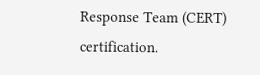Response Team (CERT) certification.